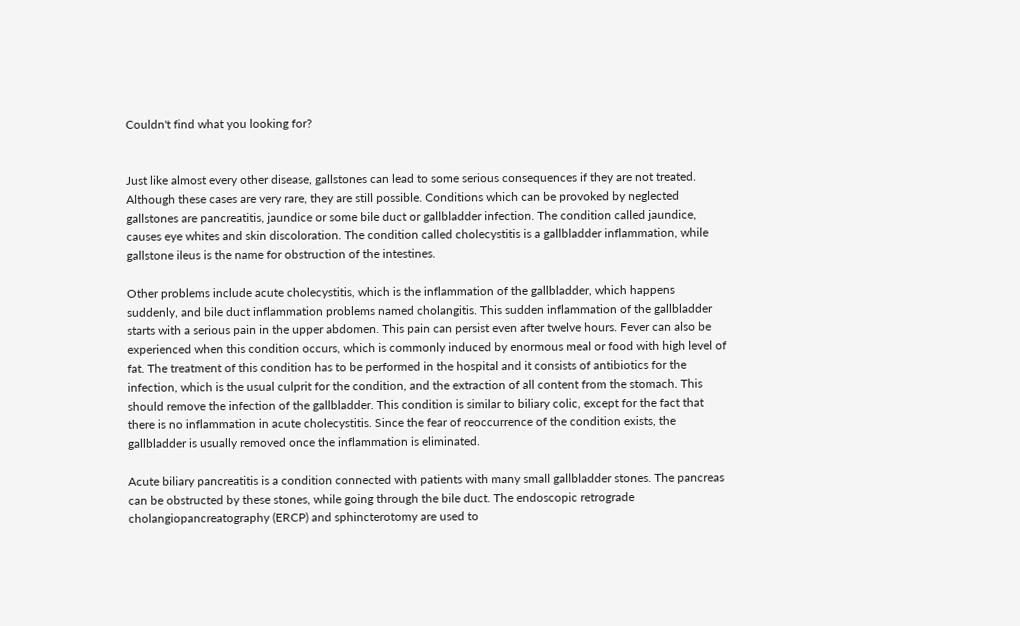Couldn't find what you looking for?


Just like almost every other disease, gallstones can lead to some serious consequences if they are not treated. Although these cases are very rare, they are still possible. Conditions which can be provoked by neglected gallstones are pancreatitis, jaundice or some bile duct or gallbladder infection. The condition called jaundice, causes eye whites and skin discoloration. The condition called cholecystitis is a gallbladder inflammation, while gallstone ileus is the name for obstruction of the intestines.

Other problems include acute cholecystitis, which is the inflammation of the gallbladder, which happens suddenly, and bile duct inflammation problems named cholangitis. This sudden inflammation of the gallbladder starts with a serious pain in the upper abdomen. This pain can persist even after twelve hours. Fever can also be experienced when this condition occurs, which is commonly induced by enormous meal or food with high level of fat. The treatment of this condition has to be performed in the hospital and it consists of antibiotics for the infection, which is the usual culprit for the condition, and the extraction of all content from the stomach. This should remove the infection of the gallbladder. This condition is similar to biliary colic, except for the fact that there is no inflammation in acute cholecystitis. Since the fear of reoccurrence of the condition exists, the gallbladder is usually removed once the inflammation is eliminated.

Acute biliary pancreatitis is a condition connected with patients with many small gallbladder stones. The pancreas can be obstructed by these stones, while going through the bile duct. The endoscopic retrograde cholangiopancreatography (ERCP) and sphincterotomy are used to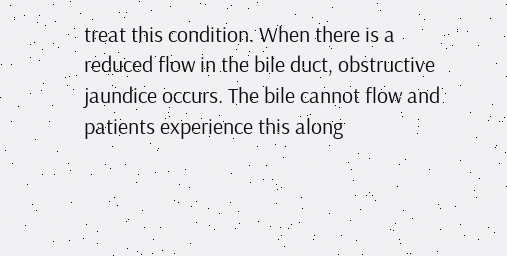treat this condition. When there is a reduced flow in the bile duct, obstructive jaundice occurs. The bile cannot flow and patients experience this along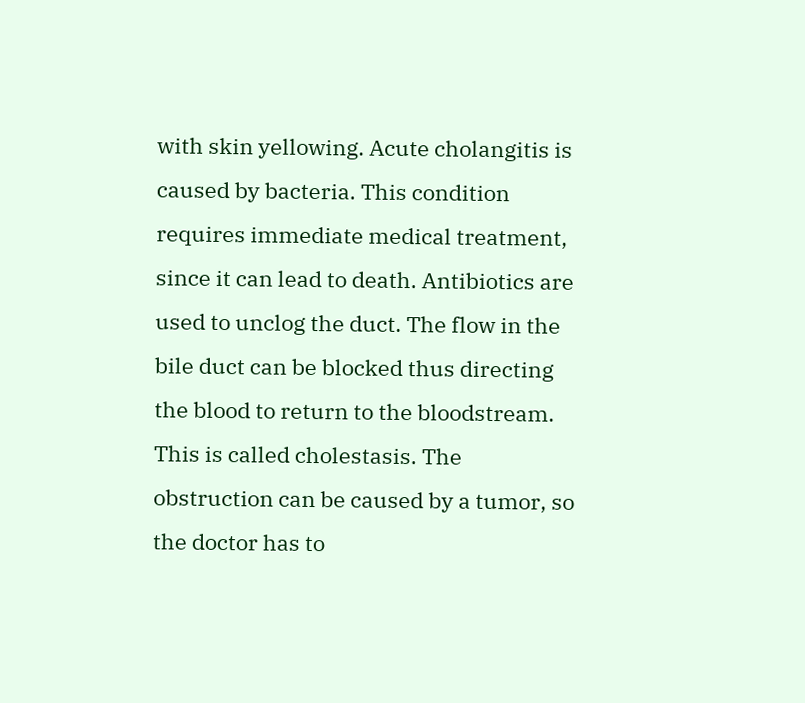with skin yellowing. Acute cholangitis is caused by bacteria. This condition requires immediate medical treatment, since it can lead to death. Antibiotics are used to unclog the duct. The flow in the bile duct can be blocked thus directing the blood to return to the bloodstream. This is called cholestasis. The obstruction can be caused by a tumor, so the doctor has to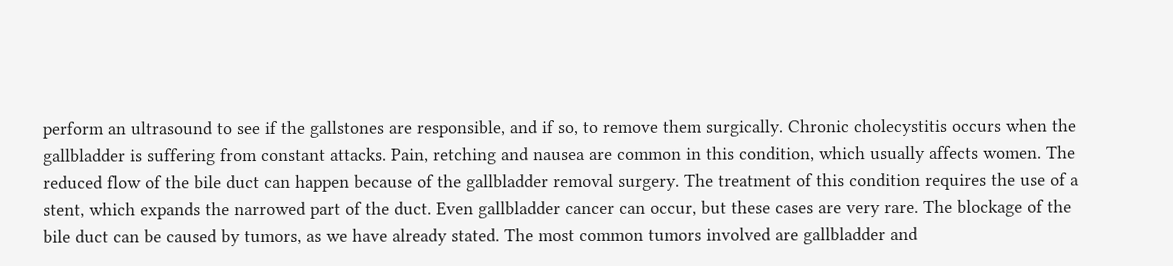perform an ultrasound to see if the gallstones are responsible, and if so, to remove them surgically. Chronic cholecystitis occurs when the gallbladder is suffering from constant attacks. Pain, retching and nausea are common in this condition, which usually affects women. The reduced flow of the bile duct can happen because of the gallbladder removal surgery. The treatment of this condition requires the use of a stent, which expands the narrowed part of the duct. Even gallbladder cancer can occur, but these cases are very rare. The blockage of the bile duct can be caused by tumors, as we have already stated. The most common tumors involved are gallbladder and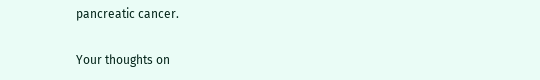pancreatic cancer.

Your thoughts on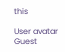this

User avatar Guest